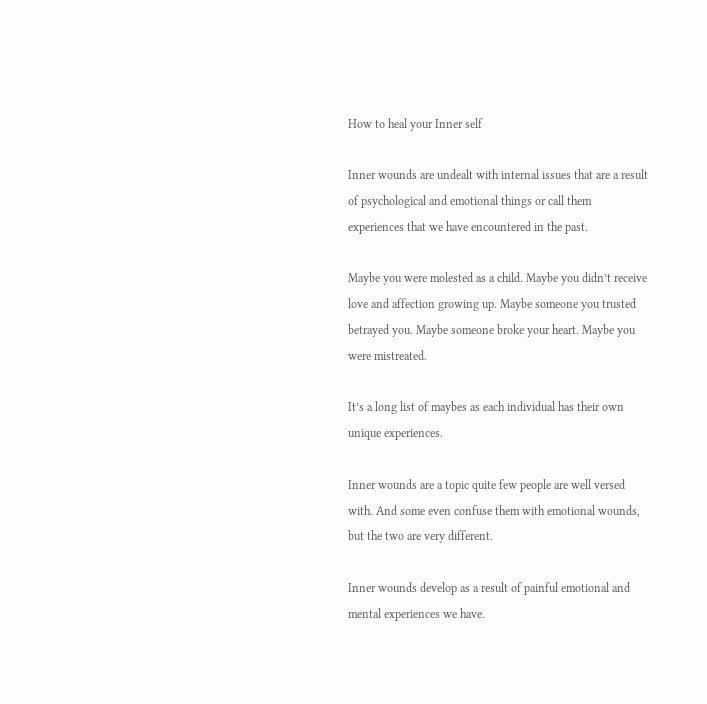How to heal your Inner self

Inner wounds are undealt with internal issues that are a result of psychological and emotional things or call them experiences that we have encountered in the past.

Maybe you were molested as a child. Maybe you didn’t receive love and affection growing up. Maybe someone you trusted betrayed you. Maybe someone broke your heart. Maybe you were mistreated.

It’s a long list of maybes as each individual has their own unique experiences.

Inner wounds are a topic quite few people are well versed with. And some even confuse them with emotional wounds, but the two are very different.

Inner wounds develop as a result of painful emotional and mental experiences we have.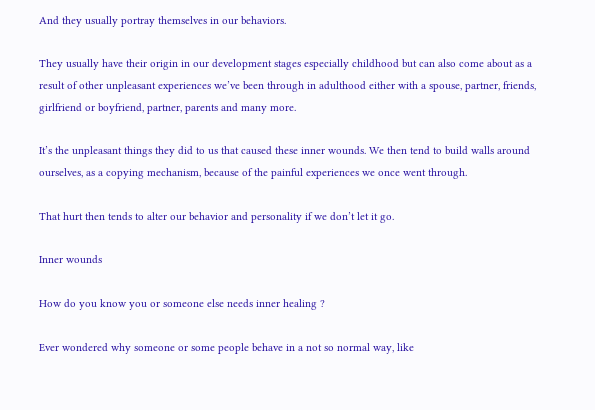And they usually portray themselves in our behaviors.

They usually have their origin in our development stages especially childhood but can also come about as a result of other unpleasant experiences we’ve been through in adulthood either with a spouse, partner, friends, girlfriend or boyfriend, partner, parents and many more.

It’s the unpleasant things they did to us that caused these inner wounds. We then tend to build walls around ourselves, as a copying mechanism, because of the painful experiences we once went through.

That hurt then tends to alter our behavior and personality if we don’t let it go.

Inner wounds

How do you know you or someone else needs inner healing ?

Ever wondered why someone or some people behave in a not so normal way, like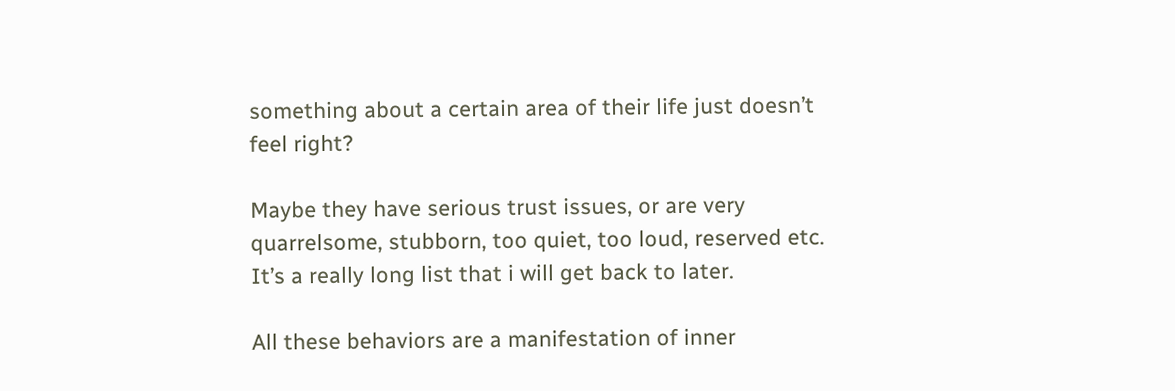something about a certain area of their life just doesn’t feel right?

Maybe they have serious trust issues, or are very quarrelsome, stubborn, too quiet, too loud, reserved etc. It’s a really long list that i will get back to later.

All these behaviors are a manifestation of inner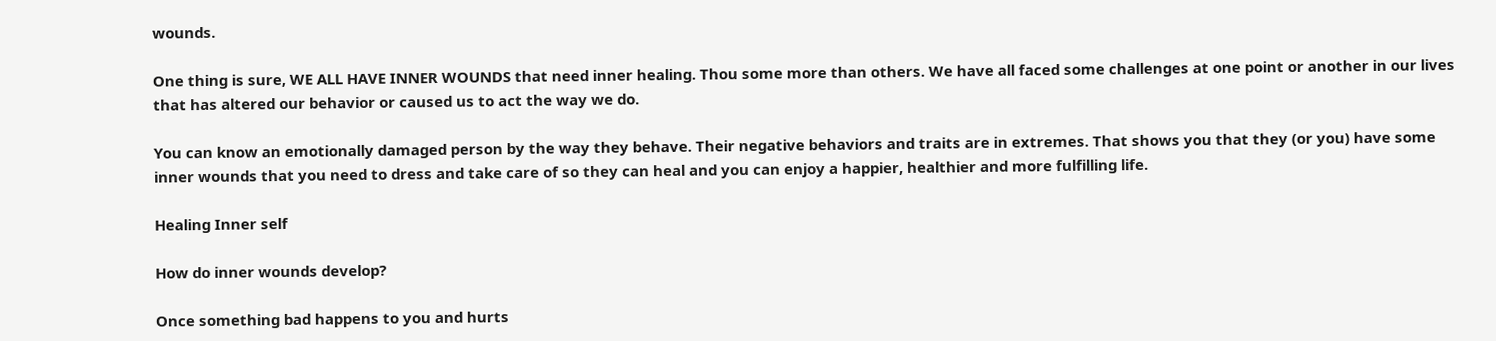wounds.

One thing is sure, WE ALL HAVE INNER WOUNDS that need inner healing. Thou some more than others. We have all faced some challenges at one point or another in our lives that has altered our behavior or caused us to act the way we do.

You can know an emotionally damaged person by the way they behave. Their negative behaviors and traits are in extremes. That shows you that they (or you) have some inner wounds that you need to dress and take care of so they can heal and you can enjoy a happier, healthier and more fulfilling life.

Healing Inner self

How do inner wounds develop?

Once something bad happens to you and hurts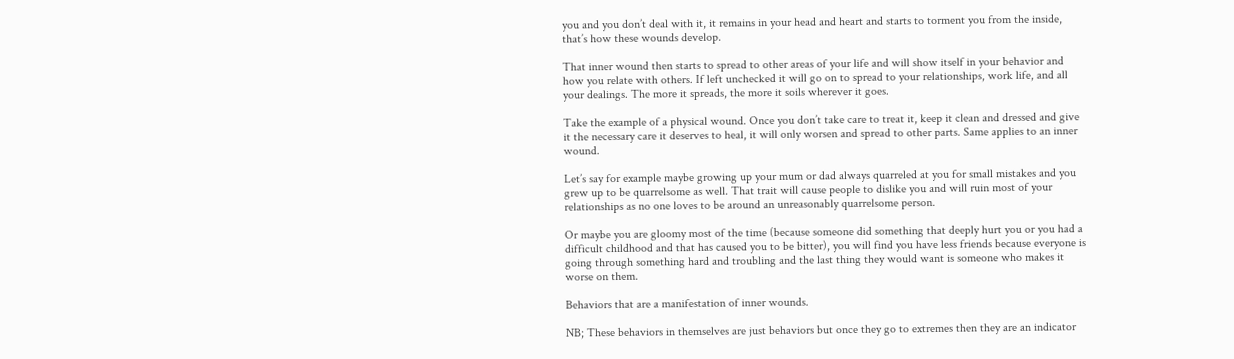you and you don’t deal with it, it remains in your head and heart and starts to torment you from the inside, that’s how these wounds develop.

That inner wound then starts to spread to other areas of your life and will show itself in your behavior and how you relate with others. If left unchecked it will go on to spread to your relationships, work life, and all your dealings. The more it spreads, the more it soils wherever it goes.

Take the example of a physical wound. Once you don’t take care to treat it, keep it clean and dressed and give it the necessary care it deserves to heal, it will only worsen and spread to other parts. Same applies to an inner wound.

Let’s say for example maybe growing up your mum or dad always quarreled at you for small mistakes and you grew up to be quarrelsome as well. That trait will cause people to dislike you and will ruin most of your relationships as no one loves to be around an unreasonably quarrelsome person.

Or maybe you are gloomy most of the time (because someone did something that deeply hurt you or you had a difficult childhood and that has caused you to be bitter), you will find you have less friends because everyone is going through something hard and troubling and the last thing they would want is someone who makes it worse on them.

Behaviors that are a manifestation of inner wounds.

NB; These behaviors in themselves are just behaviors but once they go to extremes then they are an indicator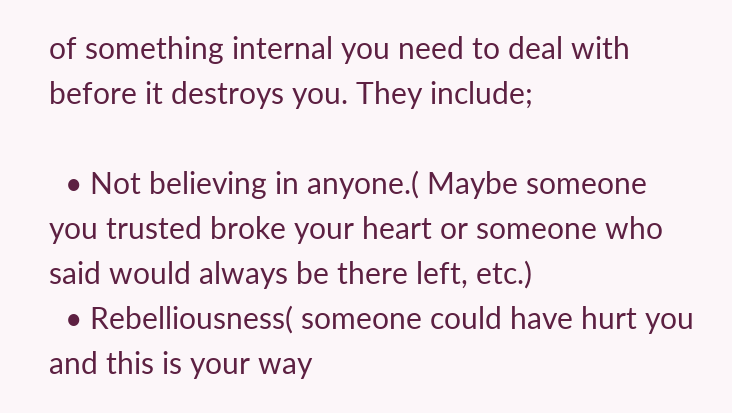of something internal you need to deal with before it destroys you. They include;

  • Not believing in anyone.( Maybe someone you trusted broke your heart or someone who said would always be there left, etc.)
  • Rebelliousness( someone could have hurt you and this is your way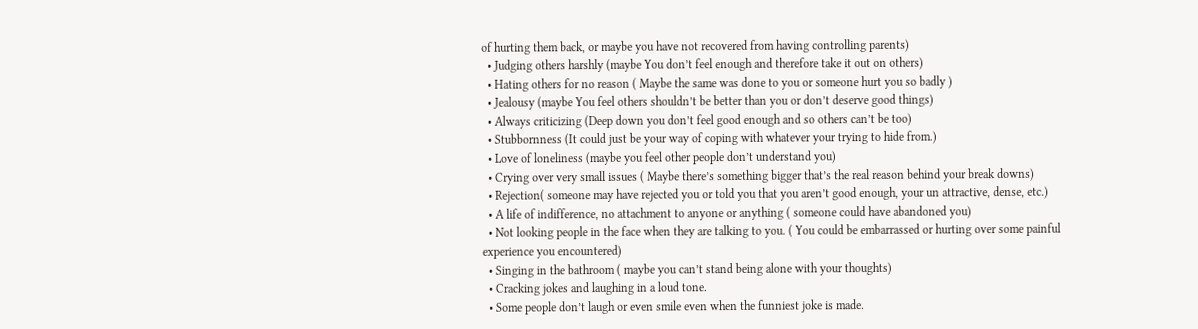of hurting them back, or maybe you have not recovered from having controlling parents)
  • Judging others harshly (maybe You don’t feel enough and therefore take it out on others)
  • Hating others for no reason ( Maybe the same was done to you or someone hurt you so badly )
  • Jealousy (maybe You feel others shouldn’t be better than you or don’t deserve good things)
  • Always criticizing (Deep down you don’t feel good enough and so others can’t be too)
  • Stubbornness (It could just be your way of coping with whatever your trying to hide from.)
  • Love of loneliness (maybe you feel other people don’t understand you)
  • Crying over very small issues ( Maybe there’s something bigger that’s the real reason behind your break downs)
  • Rejection( someone may have rejected you or told you that you aren’t good enough, your un attractive, dense, etc.)
  • A life of indifference, no attachment to anyone or anything ( someone could have abandoned you)
  • Not looking people in the face when they are talking to you. ( You could be embarrassed or hurting over some painful experience you encountered)
  • Singing in the bathroom ( maybe you can’t stand being alone with your thoughts)
  • Cracking jokes and laughing in a loud tone.
  • Some people don’t laugh or even smile even when the funniest joke is made.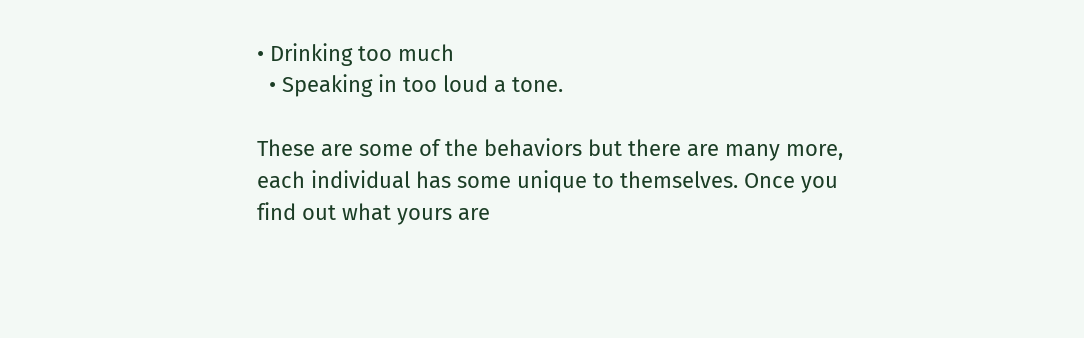• Drinking too much
  • Speaking in too loud a tone.

These are some of the behaviors but there are many more, each individual has some unique to themselves. Once you find out what yours are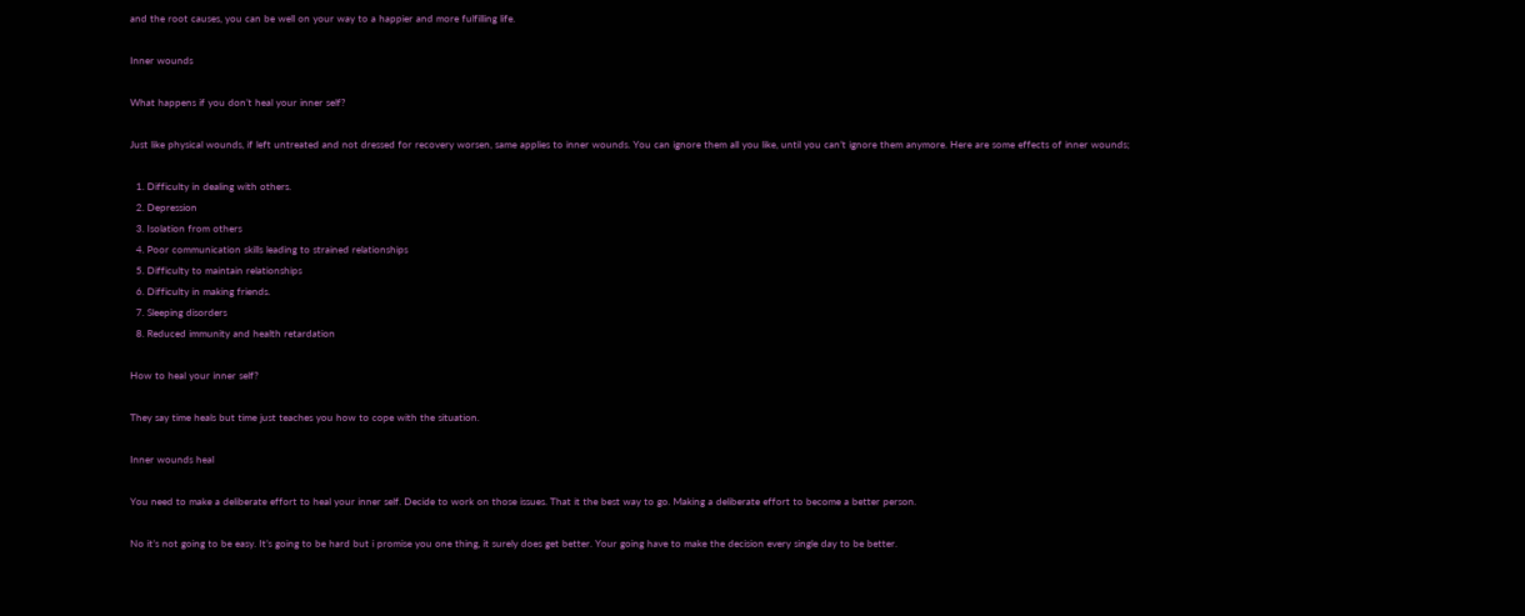and the root causes, you can be well on your way to a happier and more fulfilling life.

Inner wounds

What happens if you don’t heal your inner self?

Just like physical wounds, if left untreated and not dressed for recovery worsen, same applies to inner wounds. You can ignore them all you like, until you can’t ignore them anymore. Here are some effects of inner wounds;

  1. Difficulty in dealing with others.
  2. Depression
  3. Isolation from others
  4. Poor communication skills leading to strained relationships
  5. Difficulty to maintain relationships
  6. Difficulty in making friends.
  7. Sleeping disorders
  8. Reduced immunity and health retardation

How to heal your inner self?

They say time heals but time just teaches you how to cope with the situation.

Inner wounds heal

You need to make a deliberate effort to heal your inner self. Decide to work on those issues. That it the best way to go. Making a deliberate effort to become a better person.

No it’s not going to be easy. It’s going to be hard but i promise you one thing, it surely does get better. Your going have to make the decision every single day to be better.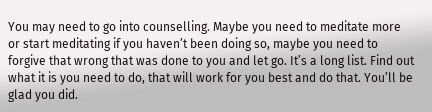You may need to go into counselling. Maybe you need to meditate more or start meditating if you haven’t been doing so, maybe you need to forgive that wrong that was done to you and let go. It’s a long list. Find out what it is you need to do, that will work for you best and do that. You’ll be glad you did.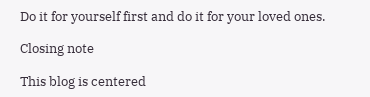Do it for yourself first and do it for your loved ones.

Closing note

This blog is centered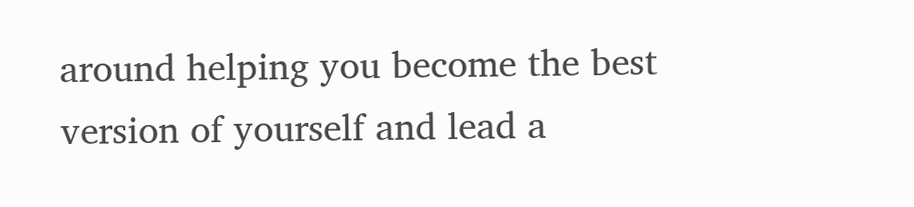around helping you become the best version of yourself and lead a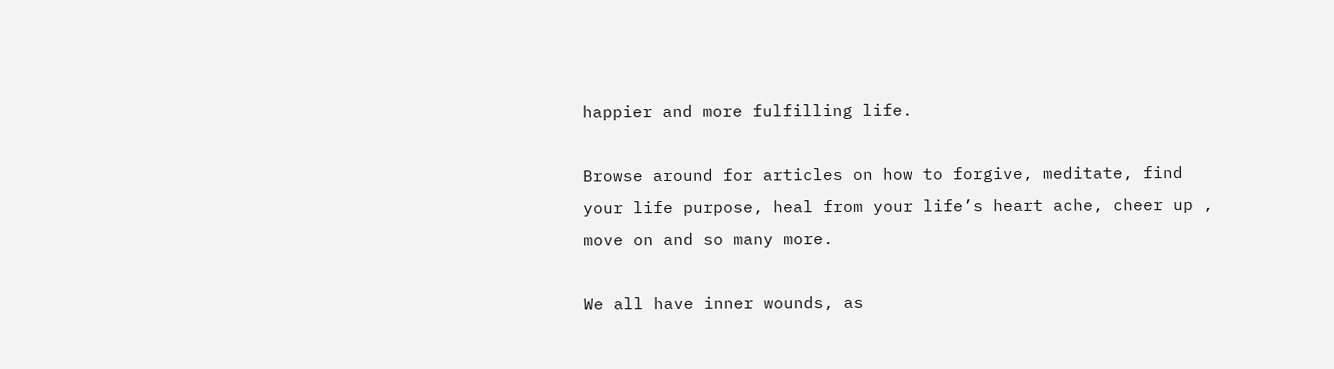happier and more fulfilling life.

Browse around for articles on how to forgive, meditate, find your life purpose, heal from your life’s heart ache, cheer up , move on and so many more.

We all have inner wounds, as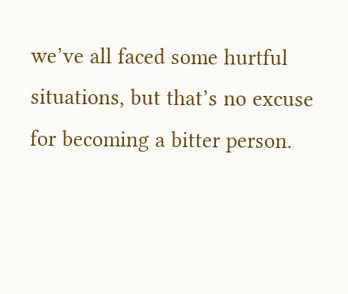we’ve all faced some hurtful situations, but that’s no excuse for becoming a bitter person.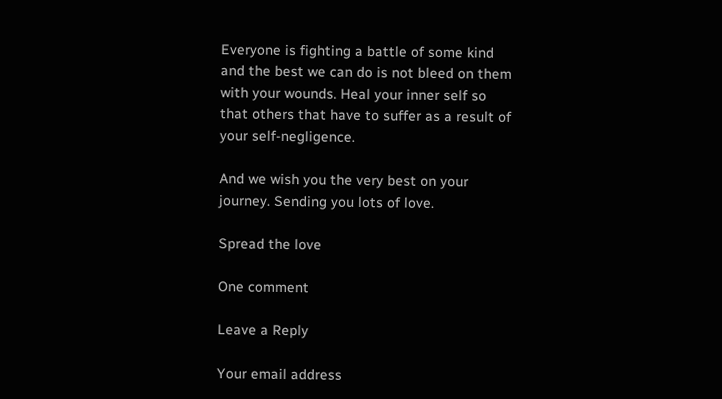Everyone is fighting a battle of some kind and the best we can do is not bleed on them with your wounds. Heal your inner self so that others that have to suffer as a result of your self-negligence.

And we wish you the very best on your journey. Sending you lots of love.

Spread the love

One comment

Leave a Reply

Your email address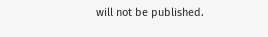will not be published.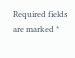Required fields are marked *